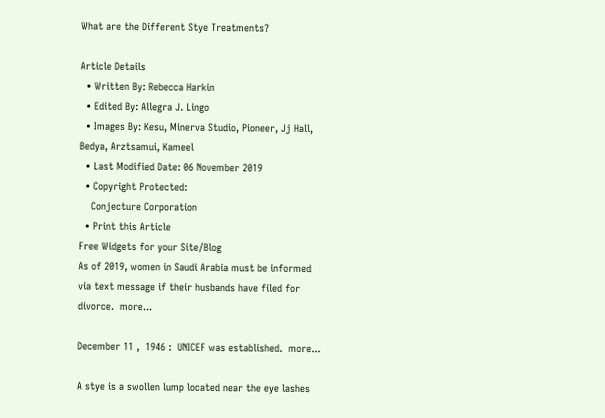What are the Different Stye Treatments?

Article Details
  • Written By: Rebecca Harkin
  • Edited By: Allegra J. Lingo
  • Images By: Kesu, Minerva Studio, Pioneer, Jj Hall, Bedya, Arztsamui, Kameel
  • Last Modified Date: 06 November 2019
  • Copyright Protected:
    Conjecture Corporation
  • Print this Article
Free Widgets for your Site/Blog
As of 2019, women in Saudi Arabia must be informed via text message if their husbands have filed for divorce.  more...

December 11 ,  1946 :  UNICEF was established.  more...

A stye is a swollen lump located near the eye lashes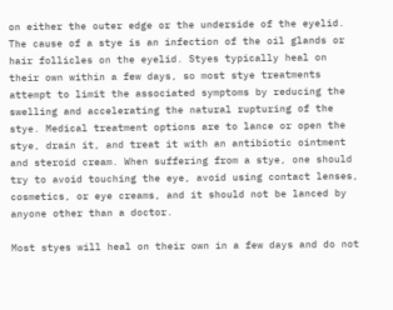on either the outer edge or the underside of the eyelid. The cause of a stye is an infection of the oil glands or hair follicles on the eyelid. Styes typically heal on their own within a few days, so most stye treatments attempt to limit the associated symptoms by reducing the swelling and accelerating the natural rupturing of the stye. Medical treatment options are to lance or open the stye, drain it, and treat it with an antibiotic ointment and steroid cream. When suffering from a stye, one should try to avoid touching the eye, avoid using contact lenses, cosmetics, or eye creams, and it should not be lanced by anyone other than a doctor.

Most styes will heal on their own in a few days and do not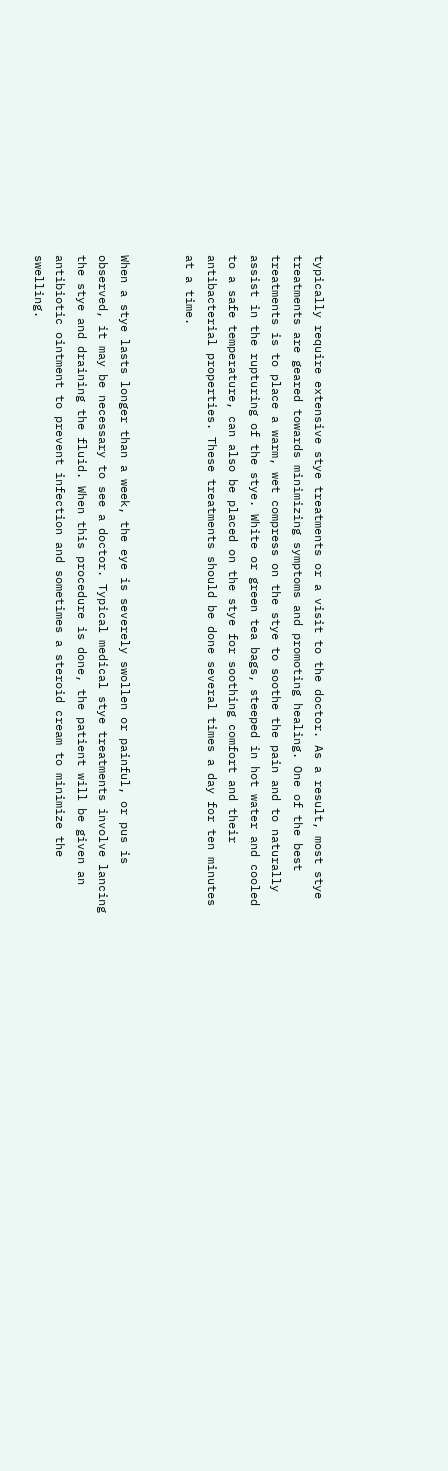typically require extensive stye treatments or a visit to the doctor. As a result, most stye treatments are geared towards minimizing symptoms and promoting healing. One of the best treatments is to place a warm, wet compress on the stye to soothe the pain and to naturally assist in the rupturing of the stye. White or green tea bags, steeped in hot water and cooled to a safe temperature, can also be placed on the stye for soothing comfort and their antibacterial properties. These treatments should be done several times a day for ten minutes at a time.


When a stye lasts longer than a week, the eye is severely swollen or painful, or pus is observed, it may be necessary to see a doctor. Typical medical stye treatments involve lancing the stye and draining the fluid. When this procedure is done, the patient will be given an antibiotic ointment to prevent infection and sometimes a steroid cream to minimize the swelling.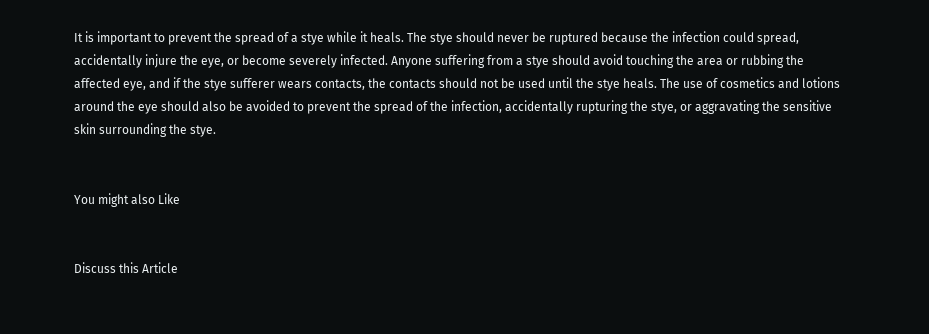It is important to prevent the spread of a stye while it heals. The stye should never be ruptured because the infection could spread, accidentally injure the eye, or become severely infected. Anyone suffering from a stye should avoid touching the area or rubbing the affected eye, and if the stye sufferer wears contacts, the contacts should not be used until the stye heals. The use of cosmetics and lotions around the eye should also be avoided to prevent the spread of the infection, accidentally rupturing the stye, or aggravating the sensitive skin surrounding the stye.


You might also Like


Discuss this Article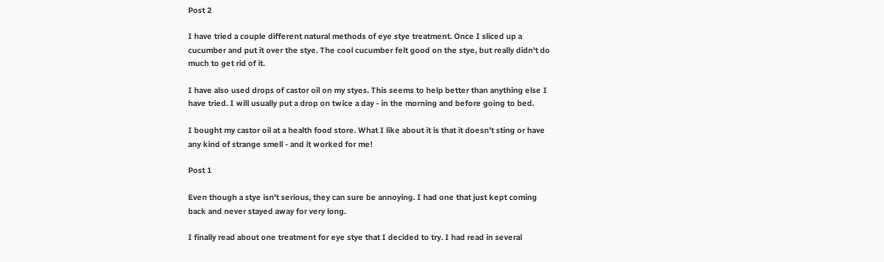Post 2

I have tried a couple different natural methods of eye stye treatment. Once I sliced up a cucumber and put it over the stye. The cool cucumber felt good on the stye, but really didn't do much to get rid of it.

I have also used drops of castor oil on my styes. This seems to help better than anything else I have tried. I will usually put a drop on twice a day - in the morning and before going to bed.

I bought my castor oil at a health food store. What I like about it is that it doesn't sting or have any kind of strange smell - and it worked for me!

Post 1

Even though a stye isn't serious, they can sure be annoying. I had one that just kept coming back and never stayed away for very long.

I finally read about one treatment for eye stye that I decided to try. I had read in several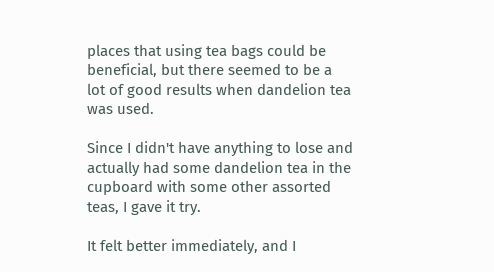places that using tea bags could be beneficial, but there seemed to be a lot of good results when dandelion tea was used.

Since I didn't have anything to lose and actually had some dandelion tea in the cupboard with some other assorted teas, I gave it try.

It felt better immediately, and I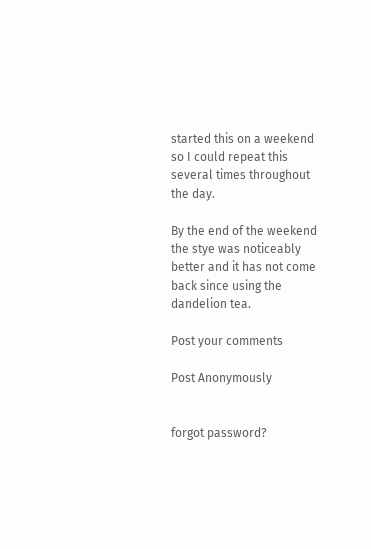started this on a weekend so I could repeat this several times throughout the day.

By the end of the weekend the stye was noticeably better and it has not come back since using the dandelion tea.

Post your comments

Post Anonymously


forgot password?